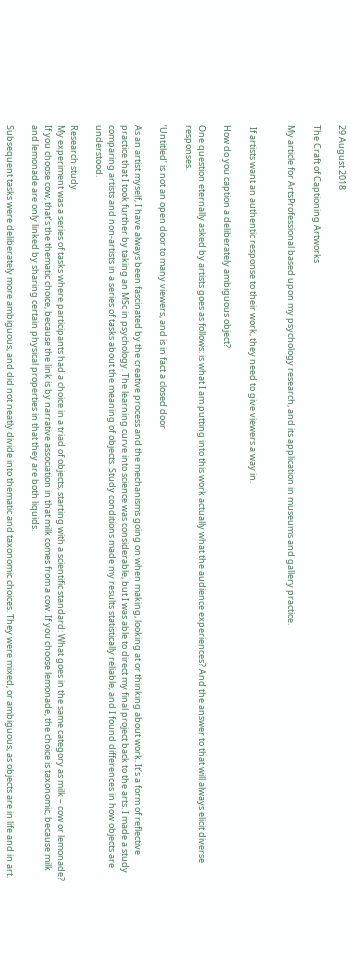29 August 2018

The Craft of Captioning Artworks

My article for ArtsProfessional based upon my psychology research, and its application in museums and gallery practice.


 If artists want an authentic response to their work, they need to give viewers a way in.

How do you caption a deliberately ambiguous object?

One question eternally asked by artists goes as follows: is what I am putting into this work actually what the audience experiences? And the answer to that will always elicit diverse responses.

‘Untitled’ is not an open door to many viewers, and is in fact a closed door

As an artist myself, I have always been fascinated by the creative process and the mechanisms going on when making, looking at or thinking about work. It’s a form of reflective practice that I took further by taking an MSc in psychology. The learning curve into science was considerable, but I was able to direct my final project back to the arts. I made a study comparing artists and non-artists in a series of tasks about the meaning of objects. Study conditions made my results statistically reliable, and I found differences in how objects are understood.

Research study
My experiment was a series of tasks where participants had a choice in a triad of objects, starting with a scientific standard: What goes in the same category as milk – cow or lemonade? If you choose cow, that’s the thematic choice, because the link is by narrative association in that milk comes from a cow. If you choose lemonade, the choice is taxonomic, because milk and lemonade are only linked by sharing certain physical properties in that they are both liquids.

Subsequent tasks were deliberately more ambiguous, and did not neatly divide into thematic and taxonomic choices. They were mixed, or ambiguous, as objects are in life and in art.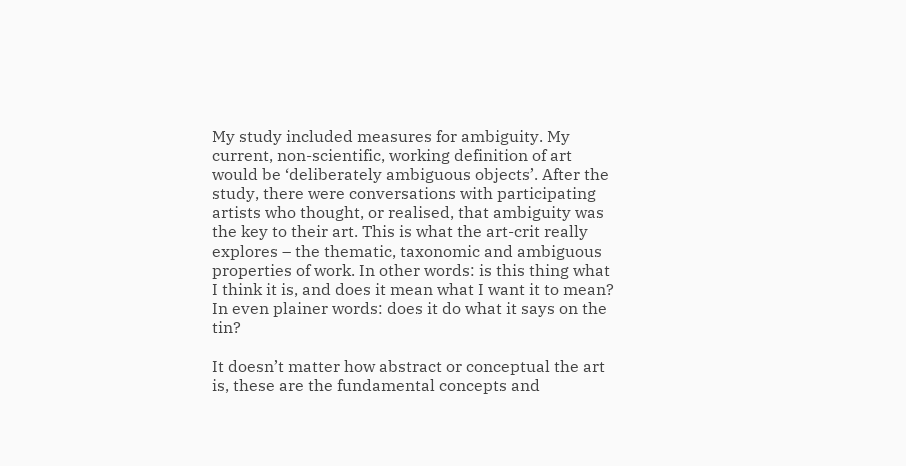My study included measures for ambiguity. My current, non-scientific, working definition of art would be ‘deliberately ambiguous objects’. After the study, there were conversations with participating artists who thought, or realised, that ambiguity was the key to their art. This is what the art-crit really explores – the thematic, taxonomic and ambiguous properties of work. In other words: is this thing what I think it is, and does it mean what I want it to mean? In even plainer words: does it do what it says on the tin?

It doesn’t matter how abstract or conceptual the art is, these are the fundamental concepts and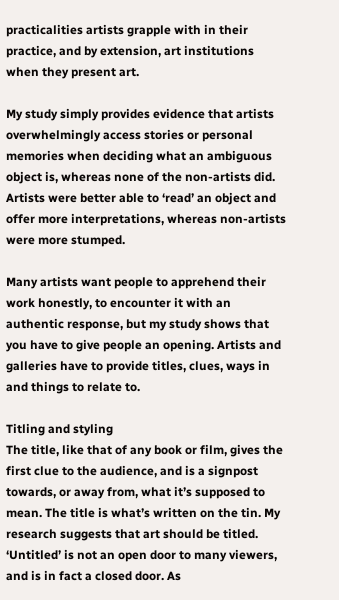practicalities artists grapple with in their practice, and by extension, art institutions when they present art.

My study simply provides evidence that artists overwhelmingly access stories or personal memories when deciding what an ambiguous object is, whereas none of the non-artists did. Artists were better able to ‘read’ an object and offer more interpretations, whereas non-artists were more stumped.

Many artists want people to apprehend their work honestly, to encounter it with an authentic response, but my study shows that you have to give people an opening. Artists and galleries have to provide titles, clues, ways in and things to relate to.

Titling and styling
The title, like that of any book or film, gives the first clue to the audience, and is a signpost towards, or away from, what it’s supposed to mean. The title is what’s written on the tin. My research suggests that art should be titled. ‘Untitled’ is not an open door to many viewers, and is in fact a closed door. As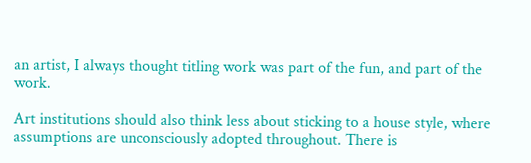an artist, I always thought titling work was part of the fun, and part of the work.

Art institutions should also think less about sticking to a house style, where assumptions are unconsciously adopted throughout. There is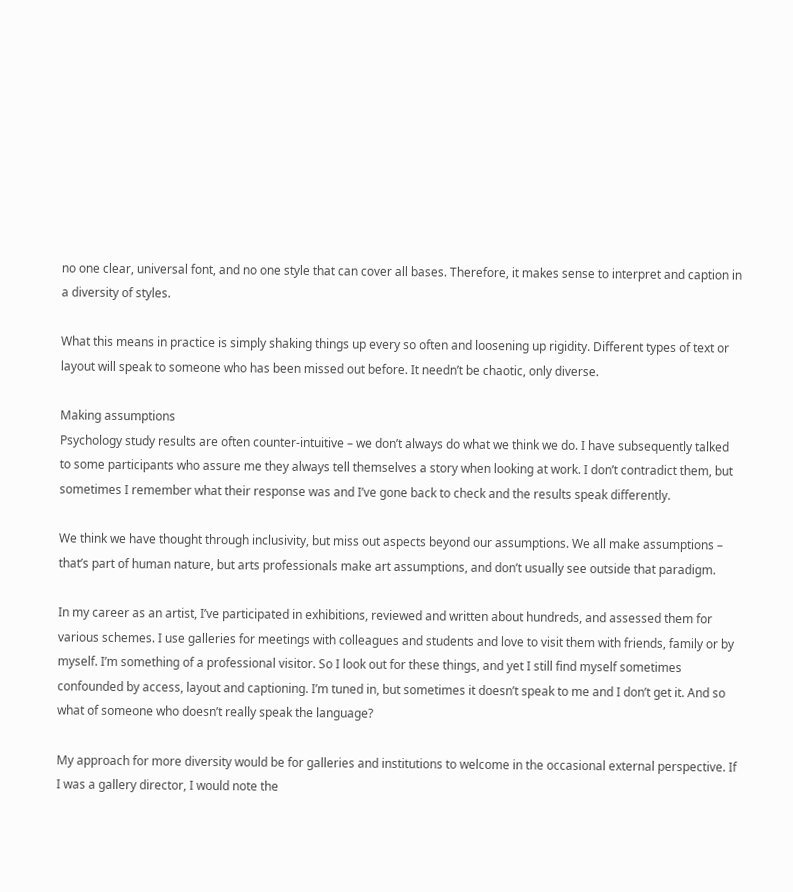no one clear, universal font, and no one style that can cover all bases. Therefore, it makes sense to interpret and caption in a diversity of styles.

What this means in practice is simply shaking things up every so often and loosening up rigidity. Different types of text or layout will speak to someone who has been missed out before. It needn’t be chaotic, only diverse.

Making assumptions
Psychology study results are often counter-intuitive – we don’t always do what we think we do. I have subsequently talked to some participants who assure me they always tell themselves a story when looking at work. I don’t contradict them, but sometimes I remember what their response was and I’ve gone back to check and the results speak differently.

We think we have thought through inclusivity, but miss out aspects beyond our assumptions. We all make assumptions – that’s part of human nature, but arts professionals make art assumptions, and don’t usually see outside that paradigm.

In my career as an artist, I’ve participated in exhibitions, reviewed and written about hundreds, and assessed them for various schemes. I use galleries for meetings with colleagues and students and love to visit them with friends, family or by myself. I’m something of a professional visitor. So I look out for these things, and yet I still find myself sometimes confounded by access, layout and captioning. I’m tuned in, but sometimes it doesn’t speak to me and I don’t get it. And so what of someone who doesn’t really speak the language?

My approach for more diversity would be for galleries and institutions to welcome in the occasional external perspective. If I was a gallery director, I would note the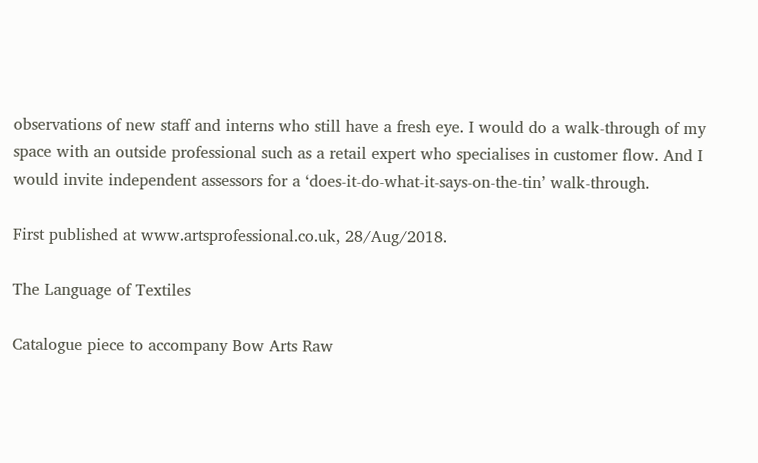observations of new staff and interns who still have a fresh eye. I would do a walk-through of my space with an outside professional such as a retail expert who specialises in customer flow. And I would invite independent assessors for a ‘does-it-do-what-it-says-on-the-tin’ walk-through.

First published at www.artsprofessional.co.uk, 28/Aug/2018.

The Language of Textiles

Catalogue piece to accompany Bow Arts Raw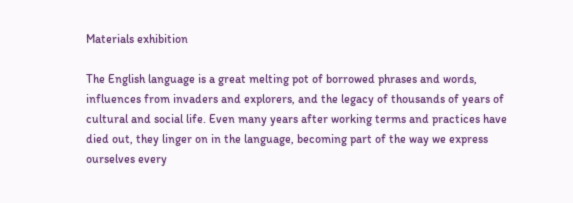Materials exhibition

The English language is a great melting pot of borrowed phrases and words, influences from invaders and explorers, and the legacy of thousands of years of cultural and social life. Even many years after working terms and practices have died out, they linger on in the language, becoming part of the way we express ourselves every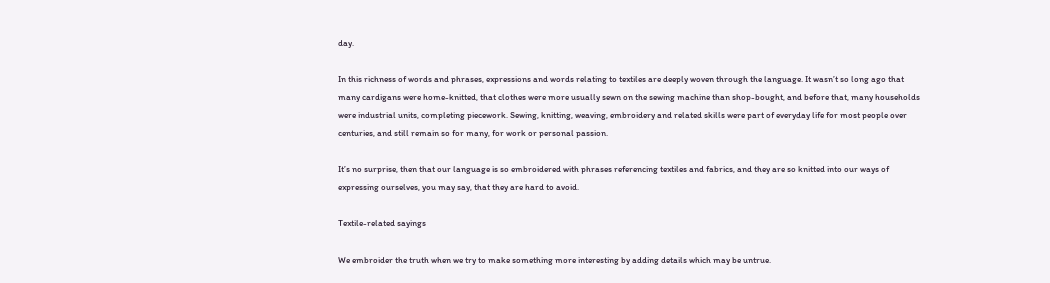day.

In this richness of words and phrases, expressions and words relating to textiles are deeply woven through the language. It wasn’t so long ago that many cardigans were home-knitted, that clothes were more usually sewn on the sewing machine than shop-bought, and before that, many households were industrial units, completing piecework. Sewing, knitting, weaving, embroidery and related skills were part of everyday life for most people over centuries, and still remain so for many, for work or personal passion.

It’s no surprise, then that our language is so embroidered with phrases referencing textiles and fabrics, and they are so knitted into our ways of expressing ourselves, you may say, that they are hard to avoid.

Textile-related sayings

We embroider the truth when we try to make something more interesting by adding details which may be untrue.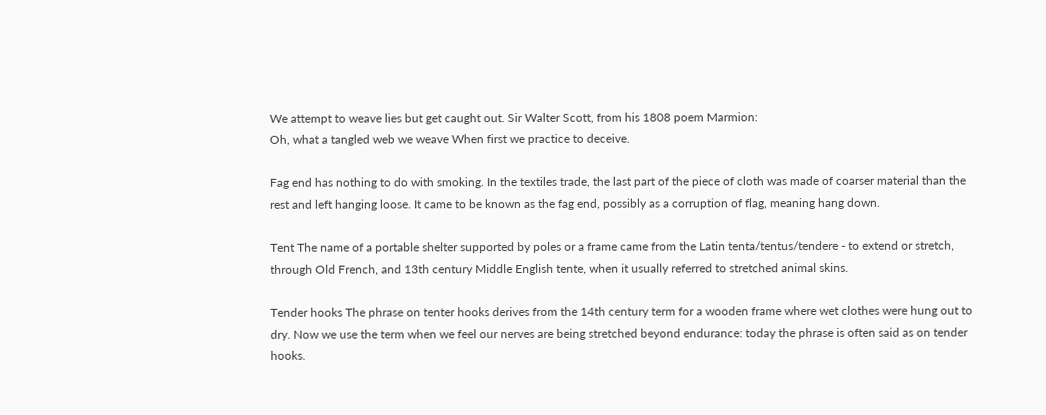We attempt to weave lies but get caught out. Sir Walter Scott, from his 1808 poem Marmion:
Oh, what a tangled web we weave When first we practice to deceive.

Fag end has nothing to do with smoking. In the textiles trade, the last part of the piece of cloth was made of coarser material than the rest and left hanging loose. It came to be known as the fag end, possibly as a corruption of flag, meaning hang down.

Tent The name of a portable shelter supported by poles or a frame came from the Latin tenta/tentus/tendere - to extend or stretch, through Old French, and 13th century Middle English tente, when it usually referred to stretched animal skins.

Tender hooks The phrase on tenter hooks derives from the 14th century term for a wooden frame where wet clothes were hung out to dry. Now we use the term when we feel our nerves are being stretched beyond endurance: today the phrase is often said as on tender hooks.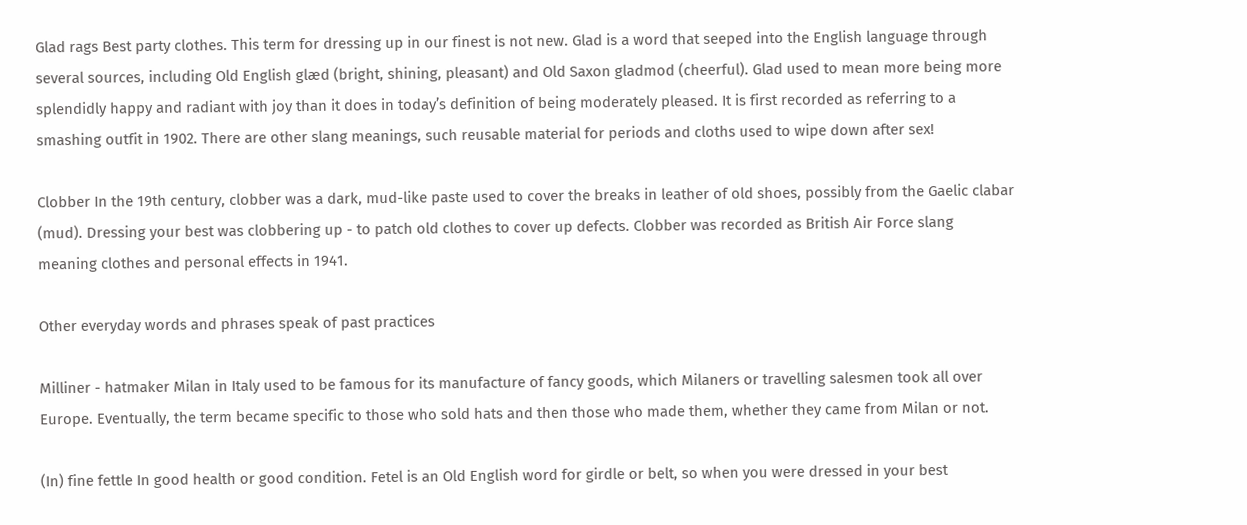Glad rags Best party clothes. This term for dressing up in our finest is not new. Glad is a word that seeped into the English language through several sources, including Old English glæd (bright, shining, pleasant) and Old Saxon gladmod (cheerful). Glad used to mean more being more splendidly happy and radiant with joy than it does in today’s definition of being moderately pleased. It is first recorded as referring to a smashing outfit in 1902. There are other slang meanings, such reusable material for periods and cloths used to wipe down after sex!

Clobber In the 19th century, clobber was a dark, mud-like paste used to cover the breaks in leather of old shoes, possibly from the Gaelic clabar (mud). Dressing your best was clobbering up - to patch old clothes to cover up defects. Clobber was recorded as British Air Force slang meaning clothes and personal effects in 1941.

Other everyday words and phrases speak of past practices

Milliner - hatmaker Milan in Italy used to be famous for its manufacture of fancy goods, which Milaners or travelling salesmen took all over Europe. Eventually, the term became specific to those who sold hats and then those who made them, whether they came from Milan or not.

(In) fine fettle In good health or good condition. Fetel is an Old English word for girdle or belt, so when you were dressed in your best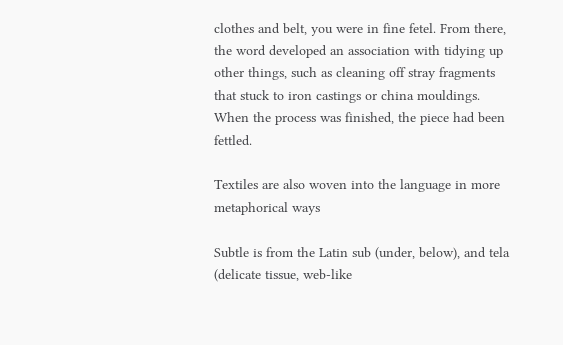clothes and belt, you were in fine fetel. From there, the word developed an association with tidying up other things, such as cleaning off stray fragments that stuck to iron castings or china mouldings. When the process was finished, the piece had been fettled.

Textiles are also woven into the language in more metaphorical ways

Subtle is from the Latin sub (under, below), and tela (delicate tissue, web-like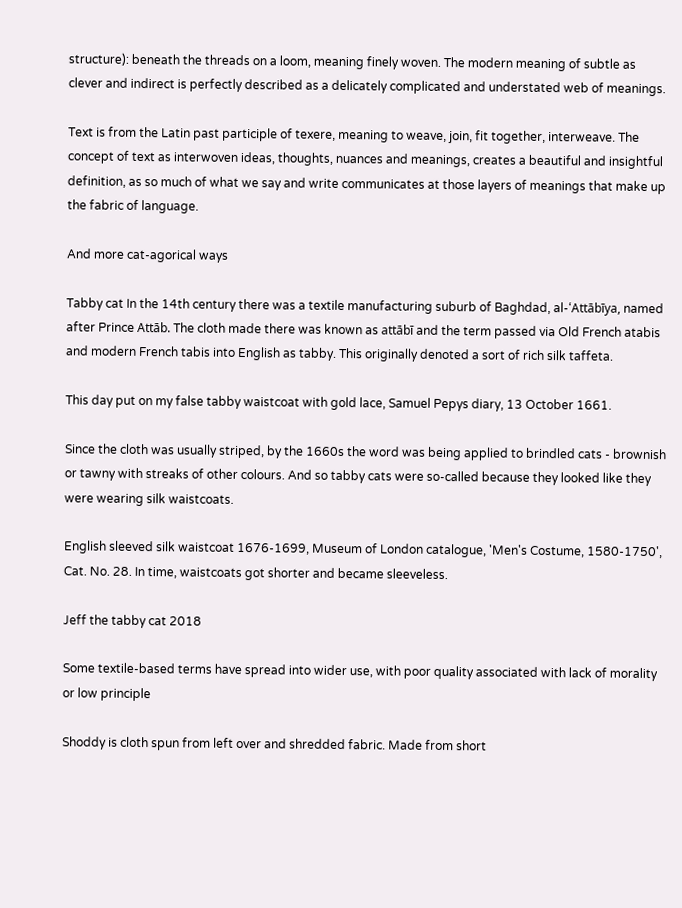structure): beneath the threads on a loom, meaning finely woven. The modern meaning of subtle as clever and indirect is perfectly described as a delicately complicated and understated web of meanings.

Text is from the Latin past participle of texere, meaning to weave, join, fit together, interweave. The concept of text as interwoven ideas, thoughts, nuances and meanings, creates a beautiful and insightful definition, as so much of what we say and write communicates at those layers of meanings that make up the fabric of language.

And more cat-agorical ways

Tabby cat In the 14th century there was a textile manufacturing suburb of Baghdad, al-‘Attābīya, named after Prince Attāb. The cloth made there was known as attābī and the term passed via Old French atabis and modern French tabis into English as tabby. This originally denoted a sort of rich silk taffeta.

This day put on my false tabby waistcoat with gold lace, Samuel Pepys diary, 13 October 1661.

Since the cloth was usually striped, by the 1660s the word was being applied to brindled cats - brownish or tawny with streaks of other colours. And so tabby cats were so-called because they looked like they were wearing silk waistcoats.

English sleeved silk waistcoat 1676-1699, Museum of London catalogue, 'Men's Costume, 1580-1750', Cat. No. 28. In time, waistcoats got shorter and became sleeveless.

Jeff the tabby cat 2018

Some textile-based terms have spread into wider use, with poor quality associated with lack of morality or low principle

Shoddy is cloth spun from left over and shredded fabric. Made from short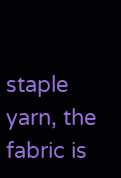staple yarn, the fabric is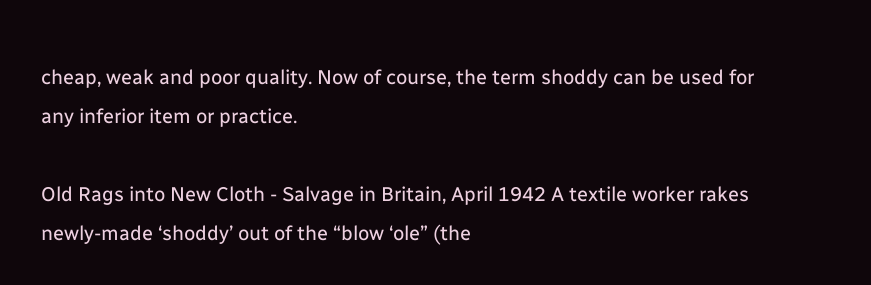cheap, weak and poor quality. Now of course, the term shoddy can be used for any inferior item or practice.

Old Rags into New Cloth - Salvage in Britain, April 1942 A textile worker rakes newly-made ‘shoddy’ out of the “blow ‘ole” (the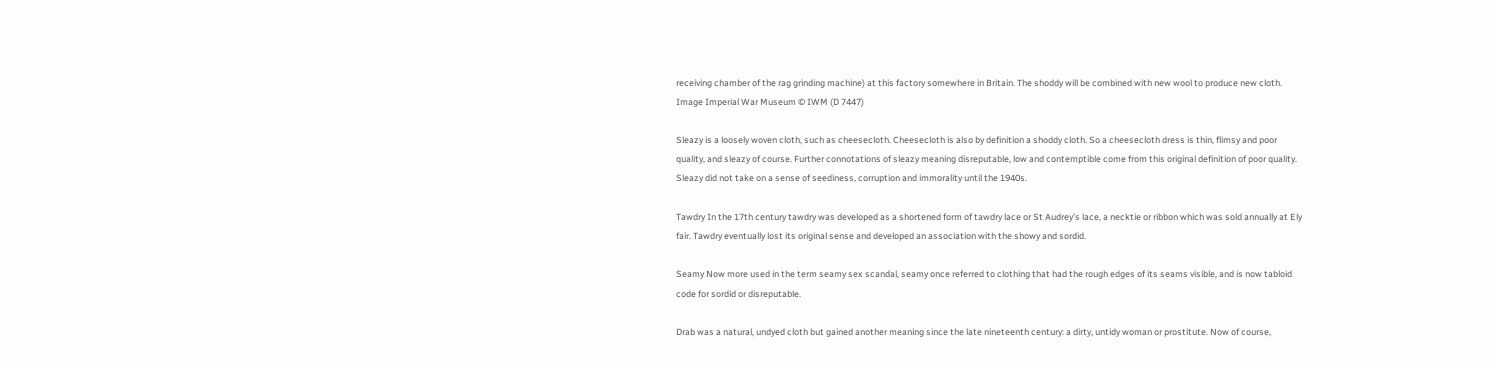receiving chamber of the rag grinding machine) at this factory somewhere in Britain. The shoddy will be combined with new wool to produce new cloth. Image Imperial War Museum © IWM (D 7447)

Sleazy is a loosely woven cloth, such as cheesecloth. Cheesecloth is also by definition a shoddy cloth. So a cheesecloth dress is thin, flimsy and poor quality, and sleazy of course. Further connotations of sleazy meaning disreputable, low and contemptible come from this original definition of poor quality. Sleazy did not take on a sense of seediness, corruption and immorality until the 1940s.

Tawdry In the 17th century tawdry was developed as a shortened form of tawdry lace or St Audrey’s lace, a necktie or ribbon which was sold annually at Ely fair. Tawdry eventually lost its original sense and developed an association with the showy and sordid.

Seamy Now more used in the term seamy sex scandal, seamy once referred to clothing that had the rough edges of its seams visible, and is now tabloid code for sordid or disreputable.

Drab was a natural, undyed cloth but gained another meaning since the late nineteenth century: a dirty, untidy woman or prostitute. Now of course,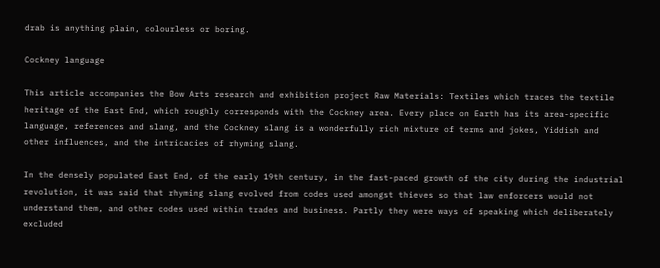drab is anything plain, colourless or boring.

Cockney language

This article accompanies the Bow Arts research and exhibition project Raw Materials: Textiles which traces the textile heritage of the East End, which roughly corresponds with the Cockney area. Every place on Earth has its area-specific language, references and slang, and the Cockney slang is a wonderfully rich mixture of terms and jokes, Yiddish and other influences, and the intricacies of rhyming slang.

In the densely populated East End, of the early 19th century, in the fast-paced growth of the city during the industrial revolution, it was said that rhyming slang evolved from codes used amongst thieves so that law enforcers would not understand them, and other codes used within trades and business. Partly they were ways of speaking which deliberately excluded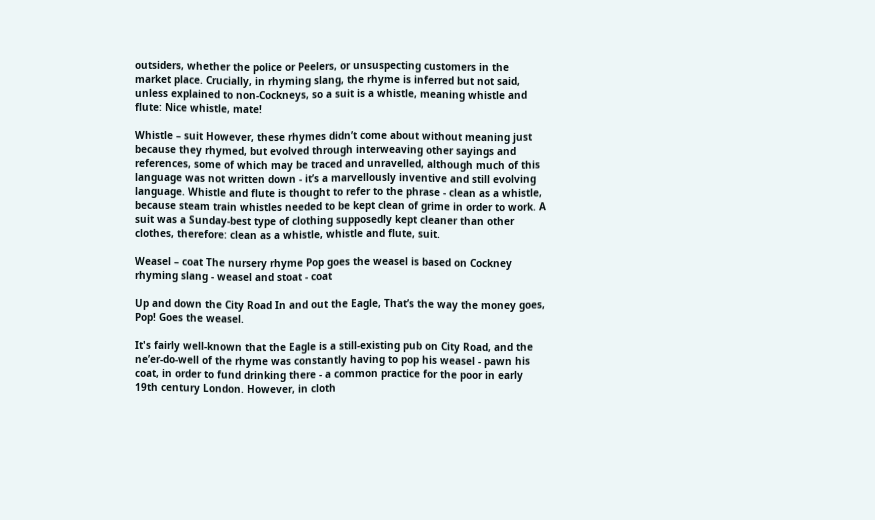outsiders, whether the police or Peelers, or unsuspecting customers in the market place. Crucially, in rhyming slang, the rhyme is inferred but not said, unless explained to non-Cockneys, so a suit is a whistle, meaning whistle and flute: Nice whistle, mate!

Whistle – suit However, these rhymes didn’t come about without meaning just because they rhymed, but evolved through interweaving other sayings and references, some of which may be traced and unravelled, although much of this language was not written down - it’s a marvellously inventive and still evolving language. Whistle and flute is thought to refer to the phrase - clean as a whistle, because steam train whistles needed to be kept clean of grime in order to work. A suit was a Sunday-best type of clothing supposedly kept cleaner than other clothes, therefore: clean as a whistle, whistle and flute, suit.

Weasel – coat The nursery rhyme Pop goes the weasel is based on Cockney rhyming slang - weasel and stoat - coat

Up and down the City Road In and out the Eagle, That’s the way the money goes, Pop! Goes the weasel.

It's fairly well-known that the Eagle is a still-existing pub on City Road, and the ne’er-do-well of the rhyme was constantly having to pop his weasel - pawn his coat, in order to fund drinking there - a common practice for the poor in early 19th century London. However, in cloth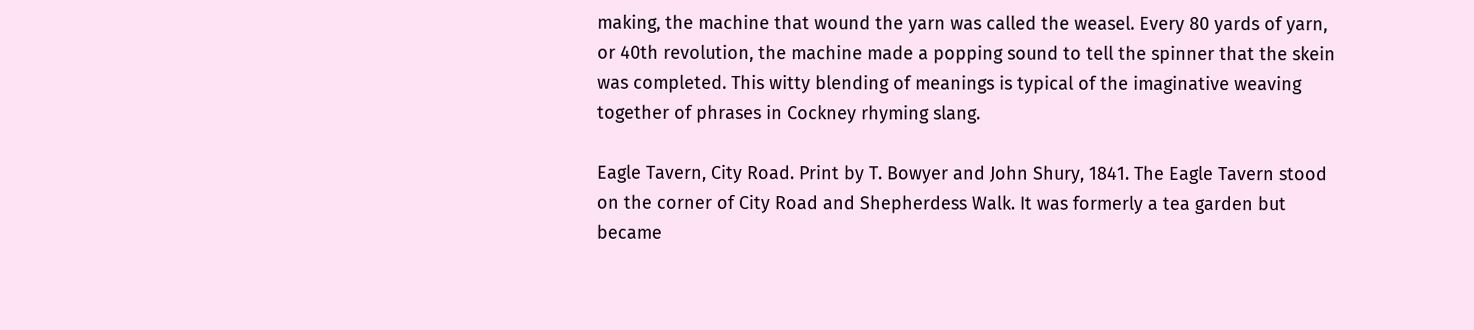making, the machine that wound the yarn was called the weasel. Every 80 yards of yarn, or 40th revolution, the machine made a popping sound to tell the spinner that the skein was completed. This witty blending of meanings is typical of the imaginative weaving together of phrases in Cockney rhyming slang.

Eagle Tavern, City Road. Print by T. Bowyer and John Shury, 1841. The Eagle Tavern stood on the corner of City Road and Shepherdess Walk. It was formerly a tea garden but became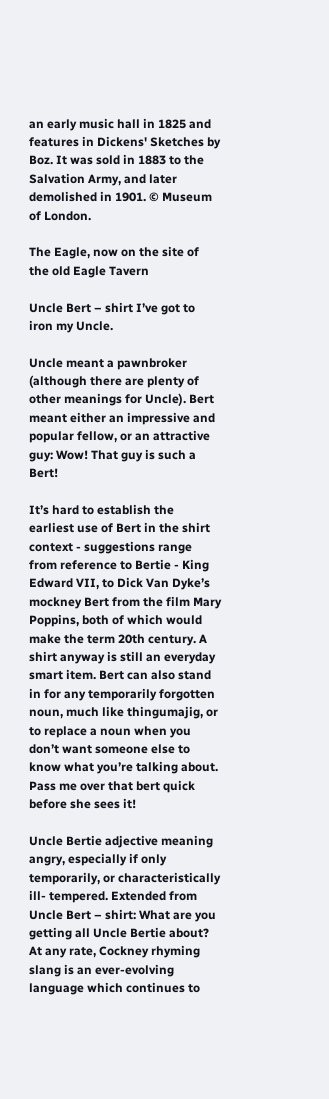an early music hall in 1825 and features in Dickens' Sketches by Boz. It was sold in 1883 to the Salvation Army, and later demolished in 1901. © Museum of London.

The Eagle, now on the site of the old Eagle Tavern

Uncle Bert – shirt I’ve got to iron my Uncle.

Uncle meant a pawnbroker (although there are plenty of other meanings for Uncle). Bert meant either an impressive and popular fellow, or an attractive guy: Wow! That guy is such a Bert!

It’s hard to establish the earliest use of Bert in the shirt context - suggestions range from reference to Bertie - King Edward VII, to Dick Van Dyke’s mockney Bert from the film Mary Poppins, both of which would make the term 20th century. A shirt anyway is still an everyday smart item. Bert can also stand in for any temporarily forgotten noun, much like thingumajig, or to replace a noun when you don’t want someone else to know what you’re talking about. Pass me over that bert quick before she sees it!

Uncle Bertie adjective meaning angry, especially if only temporarily, or characteristically ill- tempered. Extended from Uncle Bert – shirt: What are you getting all Uncle Bertie about?
At any rate, Cockney rhyming slang is an ever-evolving language which continues to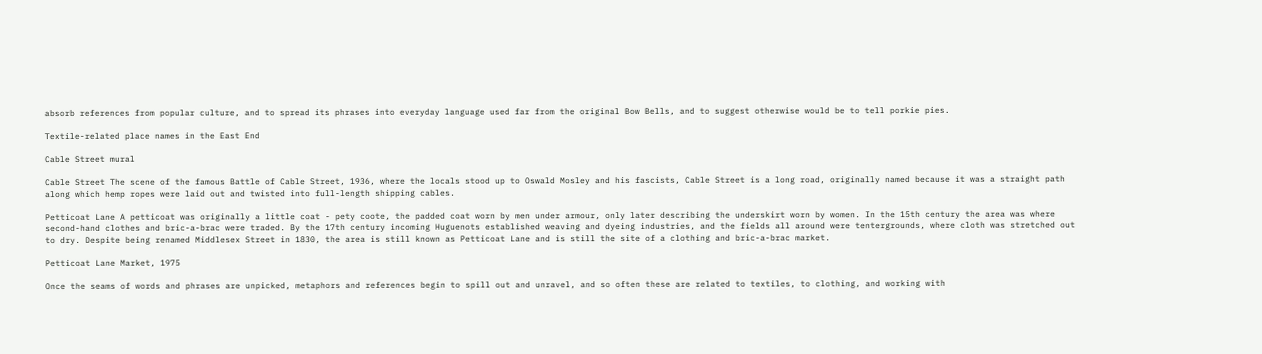absorb references from popular culture, and to spread its phrases into everyday language used far from the original Bow Bells, and to suggest otherwise would be to tell porkie pies.

Textile-related place names in the East End

Cable Street mural

Cable Street The scene of the famous Battle of Cable Street, 1936, where the locals stood up to Oswald Mosley and his fascists, Cable Street is a long road, originally named because it was a straight path along which hemp ropes were laid out and twisted into full-length shipping cables.

Petticoat Lane A petticoat was originally a little coat - pety coote, the padded coat worn by men under armour, only later describing the underskirt worn by women. In the 15th century the area was where second-hand clothes and bric-a-brac were traded. By the 17th century incoming Huguenots established weaving and dyeing industries, and the fields all around were tentergrounds, where cloth was stretched out to dry. Despite being renamed Middlesex Street in 1830, the area is still known as Petticoat Lane and is still the site of a clothing and bric-a-brac market.

Petticoat Lane Market, 1975

Once the seams of words and phrases are unpicked, metaphors and references begin to spill out and unravel, and so often these are related to textiles, to clothing, and working with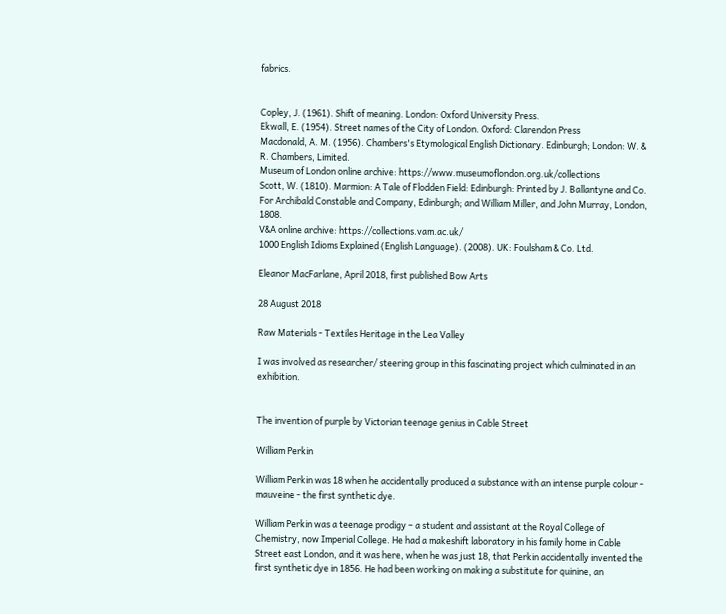fabrics.


Copley, J. (1961). Shift of meaning. London: Oxford University Press.
Ekwall, E. (1954). Street names of the City of London. Oxford: Clarendon Press
Macdonald, A. M. (1956). Chambers's Etymological English Dictionary. Edinburgh; London: W. & R. Chambers, Limited.
Museum of London online archive: https://www.museumoflondon.org.uk/collections
Scott, W. (1810). Marmion: A Tale of Flodden Field: Edinburgh: Printed by J. Ballantyne and Co. For Archibald Constable and Company, Edinburgh; and William Miller, and John Murray, London, 1808.
V&A online archive: https://collections.vam.ac.uk/
1000 English Idioms Explained (English Language). (2008). UK: Foulsham & Co. Ltd.

Eleanor MacFarlane, April 2018, first published Bow Arts

28 August 2018

Raw Materials - Textiles Heritage in the Lea Valley

I was involved as researcher/ steering group in this fascinating project which culminated in an exhibition.


The invention of purple by Victorian teenage genius in Cable Street

William Perkin

William Perkin was 18 when he accidentally produced a substance with an intense purple colour - mauveine - the first synthetic dye.

William Perkin was a teenage prodigy – a student and assistant at the Royal College of Chemistry, now Imperial College. He had a makeshift laboratory in his family home in Cable Street east London, and it was here, when he was just 18, that Perkin accidentally invented the first synthetic dye in 1856. He had been working on making a substitute for quinine, an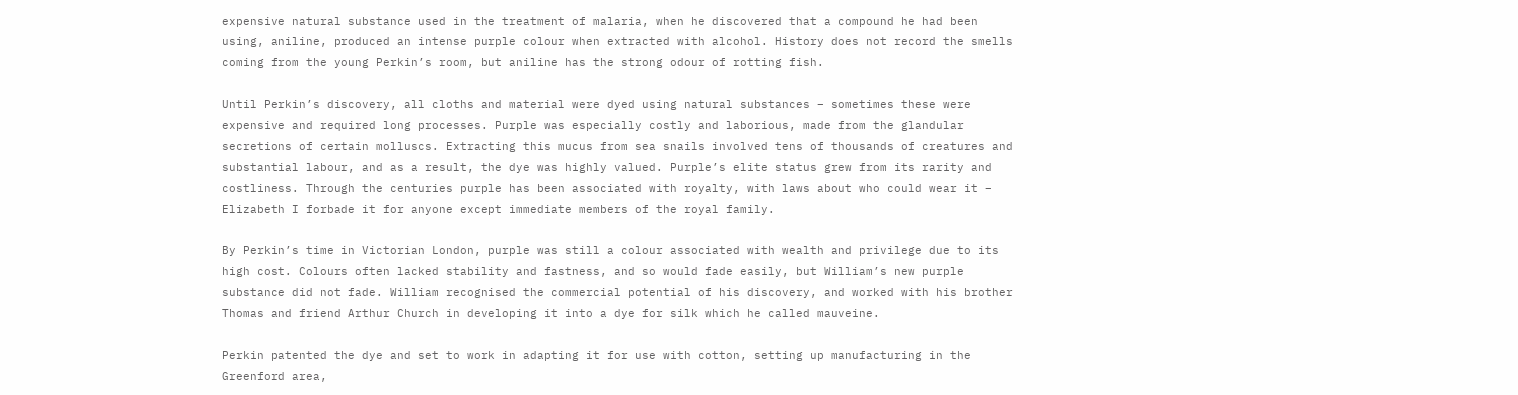expensive natural substance used in the treatment of malaria, when he discovered that a compound he had been using, aniline, produced an intense purple colour when extracted with alcohol. History does not record the smells coming from the young Perkin’s room, but aniline has the strong odour of rotting fish.

Until Perkin’s discovery, all cloths and material were dyed using natural substances – sometimes these were expensive and required long processes. Purple was especially costly and laborious, made from the glandular secretions of certain molluscs. Extracting this mucus from sea snails involved tens of thousands of creatures and substantial labour, and as a result, the dye was highly valued. Purple’s elite status grew from its rarity and costliness. Through the centuries purple has been associated with royalty, with laws about who could wear it – Elizabeth I forbade it for anyone except immediate members of the royal family.

By Perkin’s time in Victorian London, purple was still a colour associated with wealth and privilege due to its high cost. Colours often lacked stability and fastness, and so would fade easily, but William’s new purple substance did not fade. William recognised the commercial potential of his discovery, and worked with his brother Thomas and friend Arthur Church in developing it into a dye for silk which he called mauveine.

Perkin patented the dye and set to work in adapting it for use with cotton, setting up manufacturing in the Greenford area,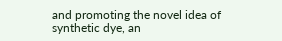and promoting the novel idea of synthetic dye, an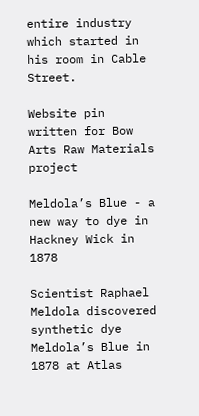entire industry which started in his room in Cable Street.

Website pin written for Bow Arts Raw Materials project

Meldola’s Blue - a new way to dye in Hackney Wick in 1878

Scientist Raphael Meldola discovered synthetic dye Meldola’s Blue in 1878 at Atlas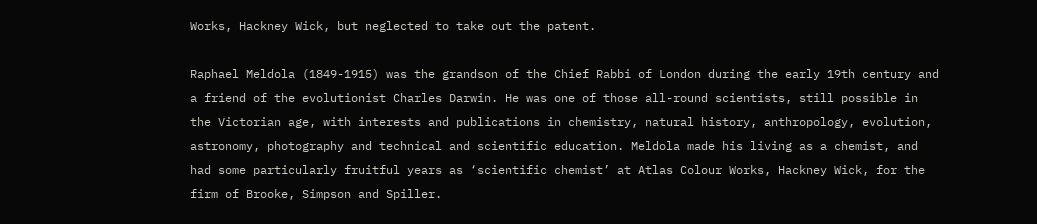Works, Hackney Wick, but neglected to take out the patent.

Raphael Meldola (1849-1915) was the grandson of the Chief Rabbi of London during the early 19th century and a friend of the evolutionist Charles Darwin. He was one of those all-round scientists, still possible in the Victorian age, with interests and publications in chemistry, natural history, anthropology, evolution, astronomy, photography and technical and scientific education. Meldola made his living as a chemist, and had some particularly fruitful years as ‘scientific chemist’ at Atlas Colour Works, Hackney Wick, for the firm of Brooke, Simpson and Spiller.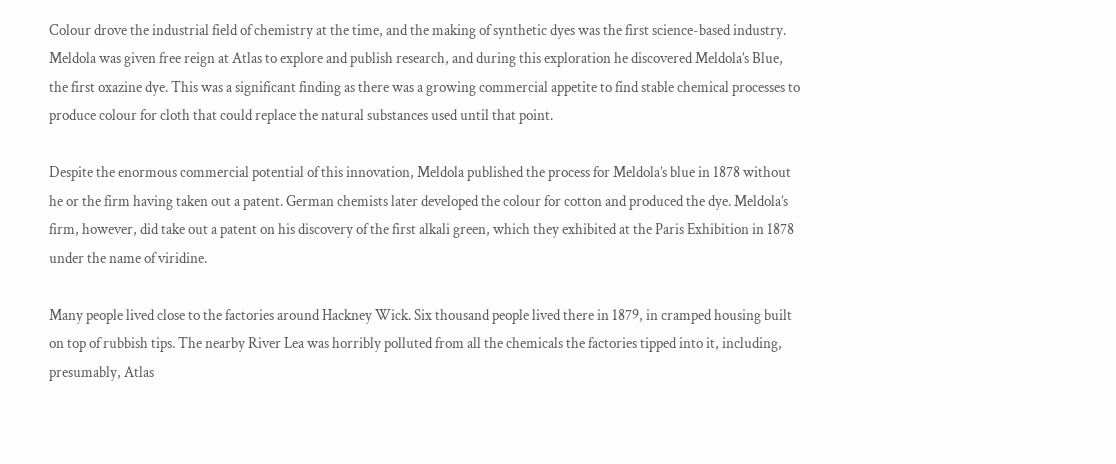Colour drove the industrial field of chemistry at the time, and the making of synthetic dyes was the first science-based industry. Meldola was given free reign at Atlas to explore and publish research, and during this exploration he discovered Meldola’s Blue, the first oxazine dye. This was a significant finding as there was a growing commercial appetite to find stable chemical processes to produce colour for cloth that could replace the natural substances used until that point.

Despite the enormous commercial potential of this innovation, Meldola published the process for Meldola’s blue in 1878 without he or the firm having taken out a patent. German chemists later developed the colour for cotton and produced the dye. Meldola’s firm, however, did take out a patent on his discovery of the first alkali green, which they exhibited at the Paris Exhibition in 1878 under the name of viridine.

Many people lived close to the factories around Hackney Wick. Six thousand people lived there in 1879, in cramped housing built on top of rubbish tips. The nearby River Lea was horribly polluted from all the chemicals the factories tipped into it, including, presumably, Atlas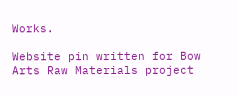Works.

Website pin written for Bow Arts Raw Materials project